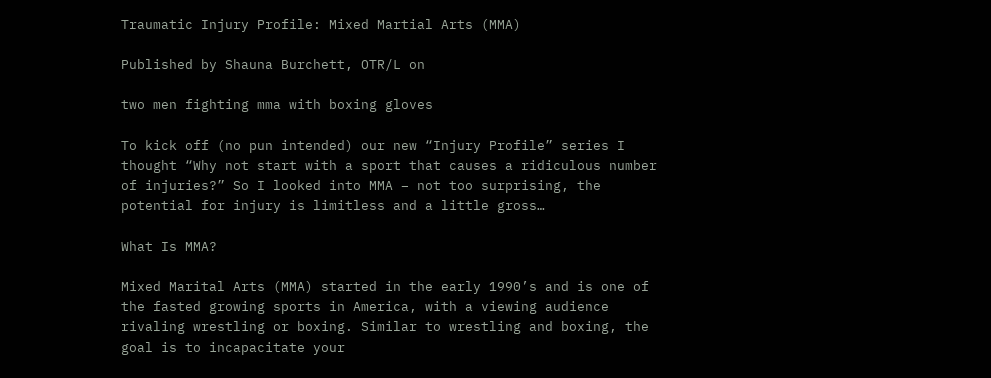Traumatic Injury Profile: Mixed Martial Arts (MMA)

Published by Shauna Burchett, OTR/L on

two men fighting mma with boxing gloves

To kick off (no pun intended) our new “Injury Profile” series I thought “Why not start with a sport that causes a ridiculous number of injuries?” So I looked into MMA – not too surprising, the potential for injury is limitless and a little gross…

What Is MMA?

Mixed Marital Arts (MMA) started in the early 1990’s and is one of the fasted growing sports in America, with a viewing audience rivaling wrestling or boxing. Similar to wrestling and boxing, the goal is to incapacitate your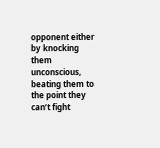opponent either by knocking them unconscious, beating them to the point they can’t fight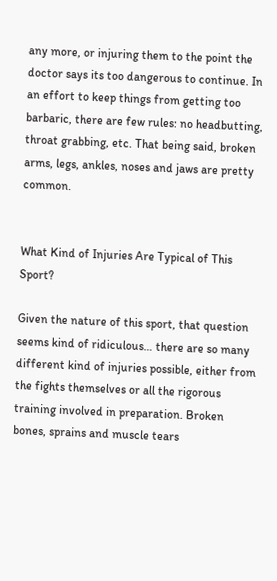any more, or injuring them to the point the doctor says its too dangerous to continue. In an effort to keep things from getting too barbaric, there are few rules: no headbutting, throat grabbing, etc. That being said, broken arms, legs, ankles, noses and jaws are pretty common.


What Kind of Injuries Are Typical of This Sport?

Given the nature of this sport, that question seems kind of ridiculous… there are so many different kind of injuries possible, either from the fights themselves or all the rigorous training involved in preparation. Broken bones, sprains and muscle tears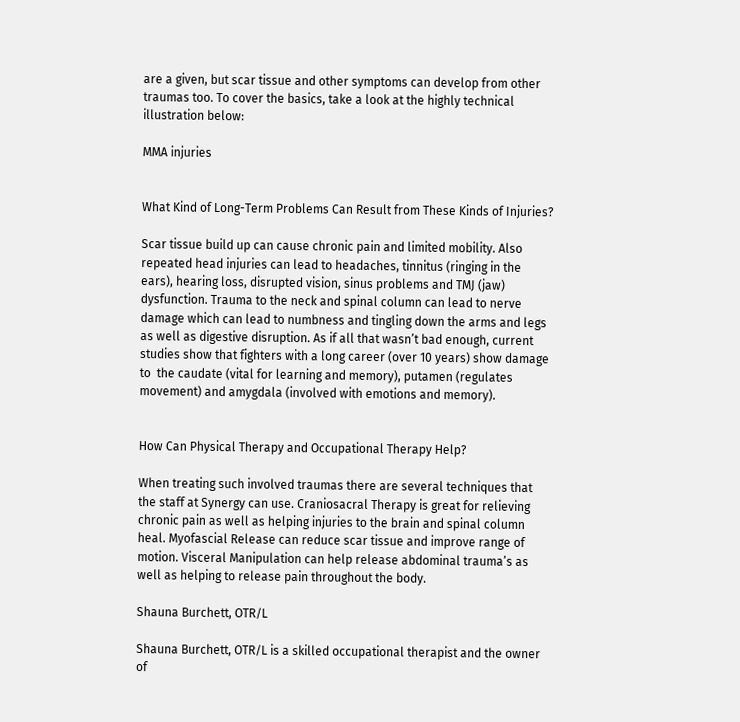are a given, but scar tissue and other symptoms can develop from other traumas too. To cover the basics, take a look at the highly technical illustration below:

MMA injuries


What Kind of Long-Term Problems Can Result from These Kinds of Injuries?

Scar tissue build up can cause chronic pain and limited mobility. Also repeated head injuries can lead to headaches, tinnitus (ringing in the ears), hearing loss, disrupted vision, sinus problems and TMJ (jaw) dysfunction. Trauma to the neck and spinal column can lead to nerve damage which can lead to numbness and tingling down the arms and legs as well as digestive disruption. As if all that wasn’t bad enough, current studies show that fighters with a long career (over 10 years) show damage to  the caudate (vital for learning and memory), putamen (regulates movement) and amygdala (involved with emotions and memory).


How Can Physical Therapy and Occupational Therapy Help?

When treating such involved traumas there are several techniques that the staff at Synergy can use. Craniosacral Therapy is great for relieving chronic pain as well as helping injuries to the brain and spinal column heal. Myofascial Release can reduce scar tissue and improve range of motion. Visceral Manipulation can help release abdominal trauma’s as well as helping to release pain throughout the body.

Shauna Burchett, OTR/L

Shauna Burchett, OTR/L is a skilled occupational therapist and the owner of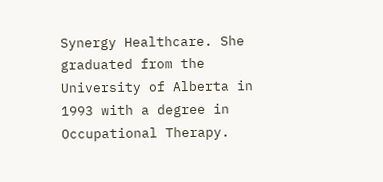Synergy Healthcare. She graduated from the University of Alberta in 1993 with a degree in Occupational Therapy.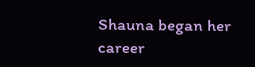Shauna began her career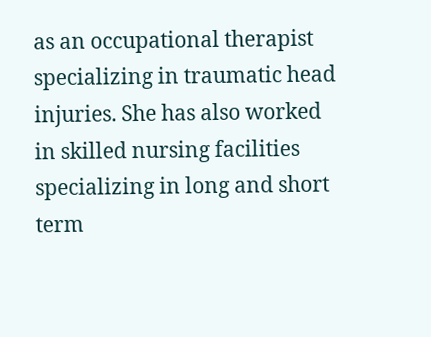as an occupational therapist specializing in traumatic head injuries. She has also worked in skilled nursing facilities specializing in long and short term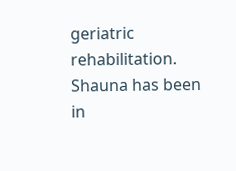geriatric rehabilitation. Shauna has been in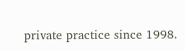private practice since 1998.